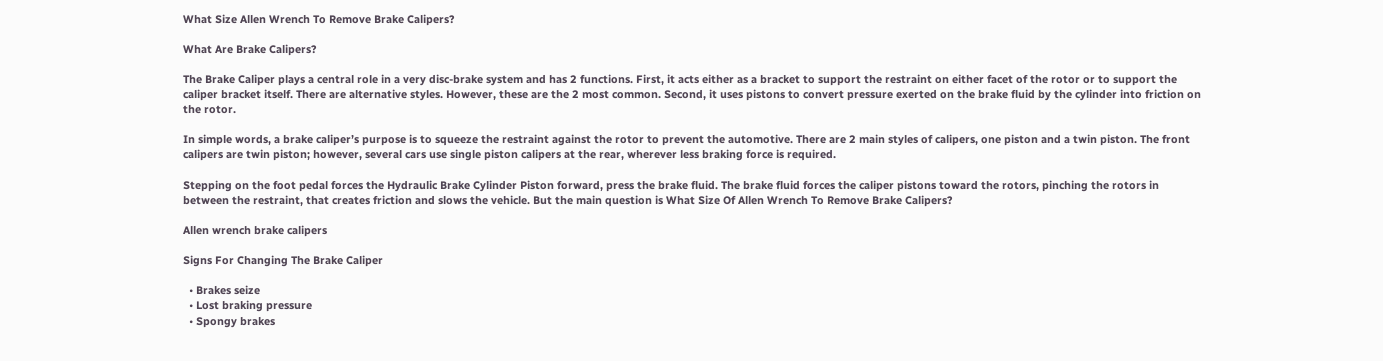What Size Allen Wrench To Remove Brake Calipers?

What Are Brake Calipers?

The Brake Caliper plays a central role in a very disc-brake system and has 2 functions. First, it acts either as a bracket to support the restraint on either facet of the rotor or to support the caliper bracket itself. There are alternative styles. However, these are the 2 most common. Second, it uses pistons to convert pressure exerted on the brake fluid by the cylinder into friction on the rotor.

In simple words, a brake caliper’s purpose is to squeeze the restraint against the rotor to prevent the automotive. There are 2 main styles of calipers, one piston and a twin piston. The front calipers are twin piston; however, several cars use single piston calipers at the rear, wherever less braking force is required.

Stepping on the foot pedal forces the Hydraulic Brake Cylinder Piston forward, press the brake fluid. The brake fluid forces the caliper pistons toward the rotors, pinching the rotors in between the restraint, that creates friction and slows the vehicle. But the main question is What Size Of Allen Wrench To Remove Brake Calipers?

Allen wrench brake calipers

Signs For Changing The Brake Caliper

  • Brakes seize
  • Lost braking pressure
  • Spongy brakes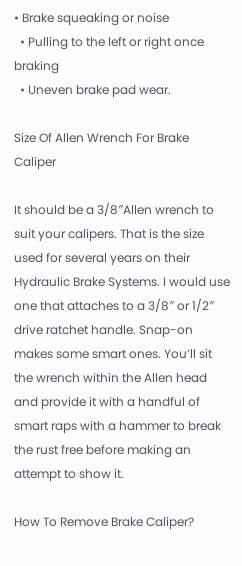• Brake squeaking or noise
  • Pulling to the left or right once braking
  • Uneven brake pad wear.

Size Of Allen Wrench For Brake Caliper

It should be a 3/8″Allen wrench to suit your calipers. That is the size used for several years on their Hydraulic Brake Systems. I would use one that attaches to a 3/8″ or 1/2″ drive ratchet handle. Snap-on makes some smart ones. You’ll sit the wrench within the Allen head and provide it with a handful of smart raps with a hammer to break the rust free before making an attempt to show it.

How To Remove Brake Caliper?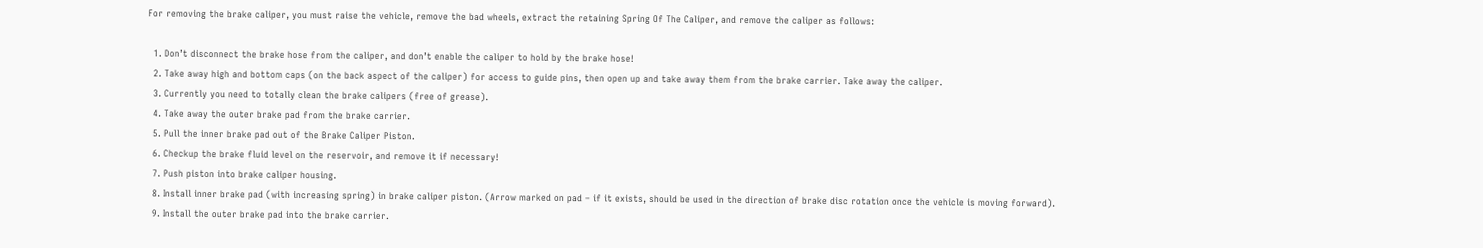For removing the brake caliper, you must raise the vehicle, remove the bad wheels, extract the retaining Spring Of The Caliper, and remove the caliper as follows:

  1. Don’t disconnect the brake hose from the caliper, and don’t enable the caliper to hold by the brake hose!
  2. Take away high and bottom caps (on the back aspect of the caliper) for access to guide pins, then open up and take away them from the brake carrier. Take away the caliper.
  3. Currently you need to totally clean the brake calipers (free of grease).
  4. Take away the outer brake pad from the brake carrier.
  5. Pull the inner brake pad out of the Brake Caliper Piston.
  6. Checkup the brake fluid level on the reservoir, and remove it if necessary!
  7. Push piston into brake caliper housing.
  8. Install inner brake pad (with increasing spring) in brake caliper piston. (Arrow marked on pad – if it exists, should be used in the direction of brake disc rotation once the vehicle is moving forward).
  9. Install the outer brake pad into the brake carrier.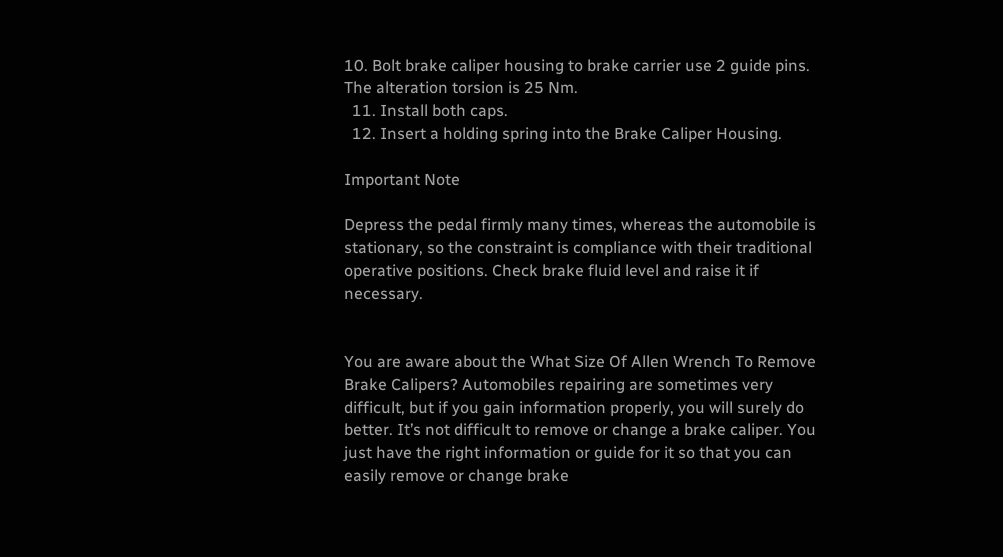10. Bolt brake caliper housing to brake carrier use 2 guide pins. The alteration torsion is 25 Nm.
  11. Install both caps.
  12. Insert a holding spring into the Brake Caliper Housing.

Important Note

Depress the pedal firmly many times, whereas the automobile is stationary, so the constraint is compliance with their traditional operative positions. Check brake fluid level and raise it if necessary.


You are aware about the What Size Of Allen Wrench To Remove Brake Calipers? Automobiles repairing are sometimes very difficult, but if you gain information properly, you will surely do better. It’s not difficult to remove or change a brake caliper. You just have the right information or guide for it so that you can easily remove or change brake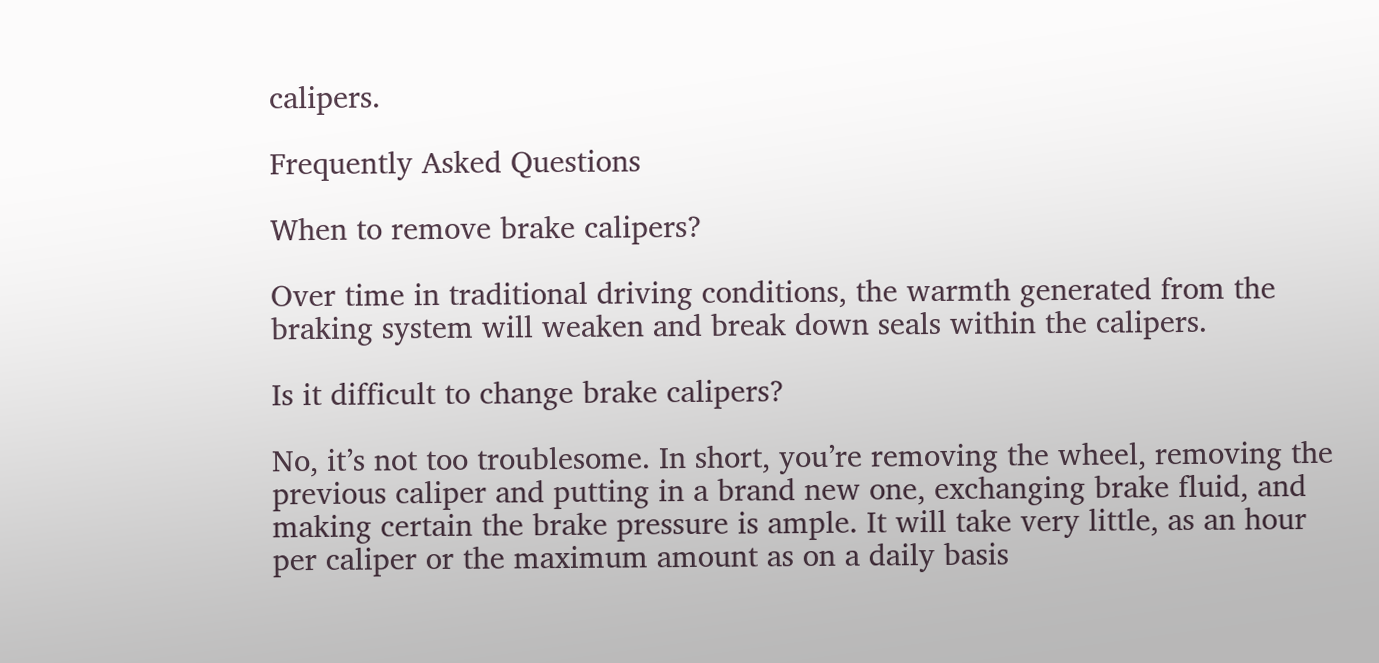calipers.

Frequently Asked Questions

When to remove brake calipers?

Over time in traditional driving conditions, the warmth generated from the braking system will weaken and break down seals within the calipers.

Is it difficult to change brake calipers?

No, it’s not too troublesome. In short, you’re removing the wheel, removing the previous caliper and putting in a brand new one, exchanging brake fluid, and making certain the brake pressure is ample. It will take very little, as an hour per caliper or the maximum amount as on a daily basis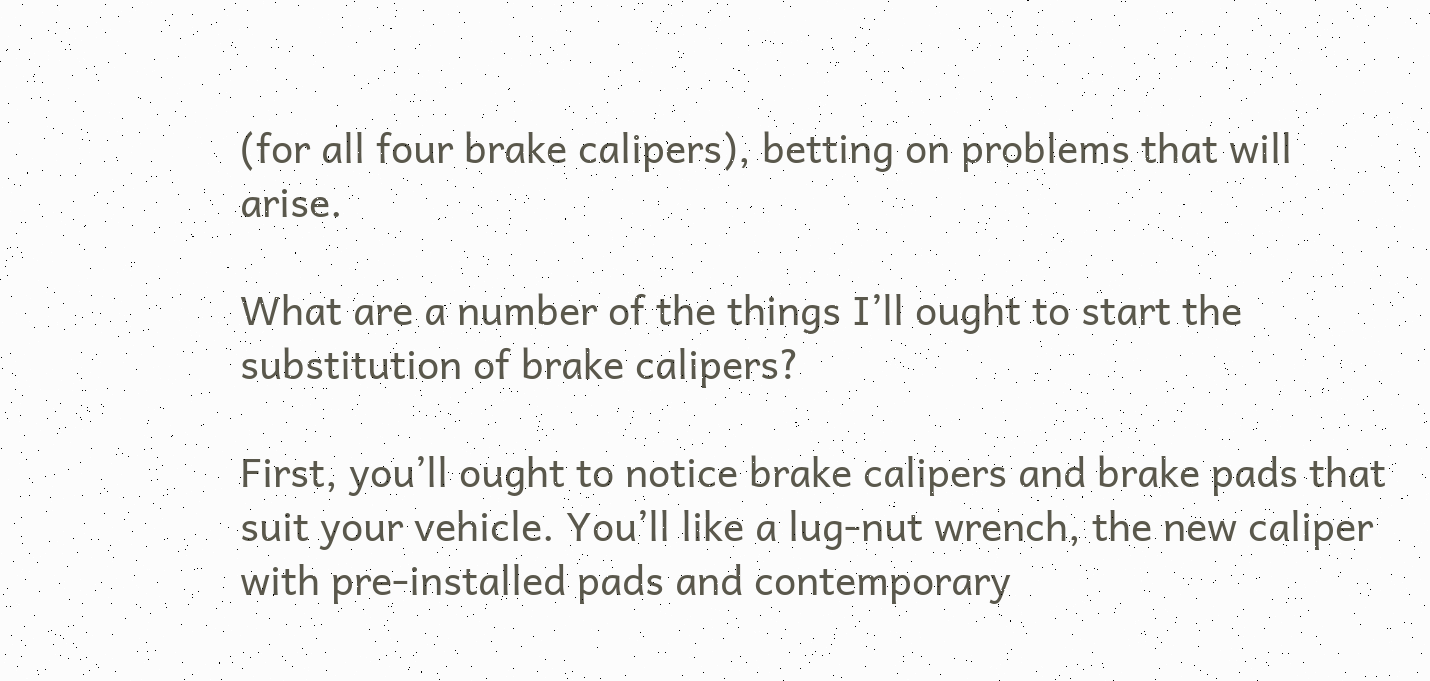(for all four brake calipers), betting on problems that will arise.

What are a number of the things I’ll ought to start the substitution of brake calipers?

First, you’ll ought to notice brake calipers and brake pads that suit your vehicle. You’ll like a lug-nut wrench, the new caliper with pre-installed pads and contemporary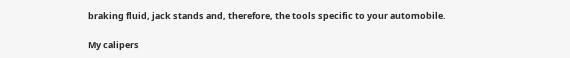braking fluid, jack stands and, therefore, the tools specific to your automobile.

My calipers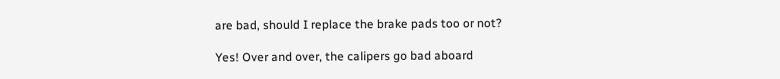are bad, should I replace the brake pads too or not?

Yes! Over and over, the calipers go bad aboard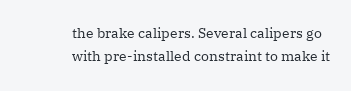the brake calipers. Several calipers go with pre-installed constraint to make it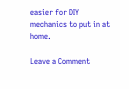easier for DIY mechanics to put in at home.

Leave a Comment